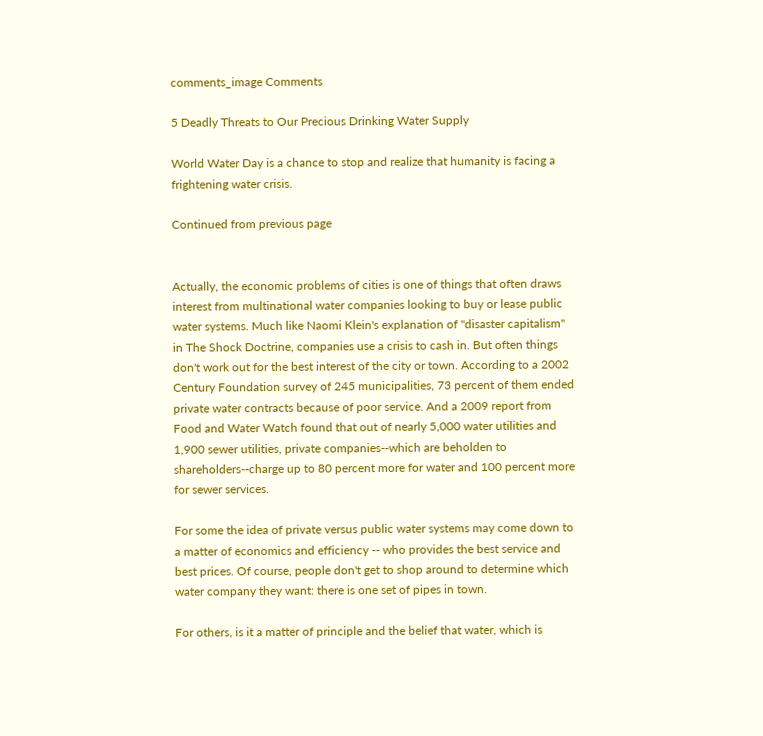comments_image Comments

5 Deadly Threats to Our Precious Drinking Water Supply

World Water Day is a chance to stop and realize that humanity is facing a frightening water crisis.

Continued from previous page


Actually, the economic problems of cities is one of things that often draws interest from multinational water companies looking to buy or lease public water systems. Much like Naomi Klein's explanation of "disaster capitalism" in The Shock Doctrine, companies use a crisis to cash in. But often things don't work out for the best interest of the city or town. According to a 2002 Century Foundation survey of 245 municipalities, 73 percent of them ended private water contracts because of poor service. And a 2009 report from Food and Water Watch found that out of nearly 5,000 water utilities and 1,900 sewer utilities, private companies--which are beholden to shareholders--charge up to 80 percent more for water and 100 percent more for sewer services.

For some the idea of private versus public water systems may come down to a matter of economics and efficiency -- who provides the best service and best prices. Of course, people don't get to shop around to determine which water company they want: there is one set of pipes in town.

For others, is it a matter of principle and the belief that water, which is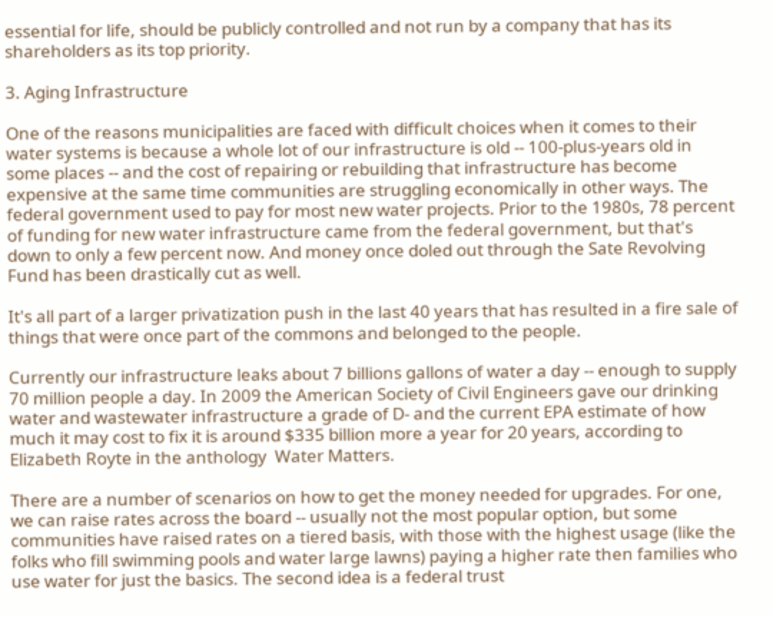essential for life, should be publicly controlled and not run by a company that has its shareholders as its top priority.

3. Aging Infrastructure

One of the reasons municipalities are faced with difficult choices when it comes to their water systems is because a whole lot of our infrastructure is old -- 100-plus-years old in some places -- and the cost of repairing or rebuilding that infrastructure has become expensive at the same time communities are struggling economically in other ways. The federal government used to pay for most new water projects. Prior to the 1980s, 78 percent of funding for new water infrastructure came from the federal government, but that's down to only a few percent now. And money once doled out through the Sate Revolving Fund has been drastically cut as well.

It's all part of a larger privatization push in the last 40 years that has resulted in a fire sale of things that were once part of the commons and belonged to the people.

Currently our infrastructure leaks about 7 billions gallons of water a day -- enough to supply 70 million people a day. In 2009 the American Society of Civil Engineers gave our drinking water and wastewater infrastructure a grade of D- and the current EPA estimate of how much it may cost to fix it is around $335 billion more a year for 20 years, according to Elizabeth Royte in the anthology  Water Matters.

There are a number of scenarios on how to get the money needed for upgrades. For one, we can raise rates across the board -- usually not the most popular option, but some communities have raised rates on a tiered basis, with those with the highest usage (like the folks who fill swimming pools and water large lawns) paying a higher rate then families who use water for just the basics. The second idea is a federal trust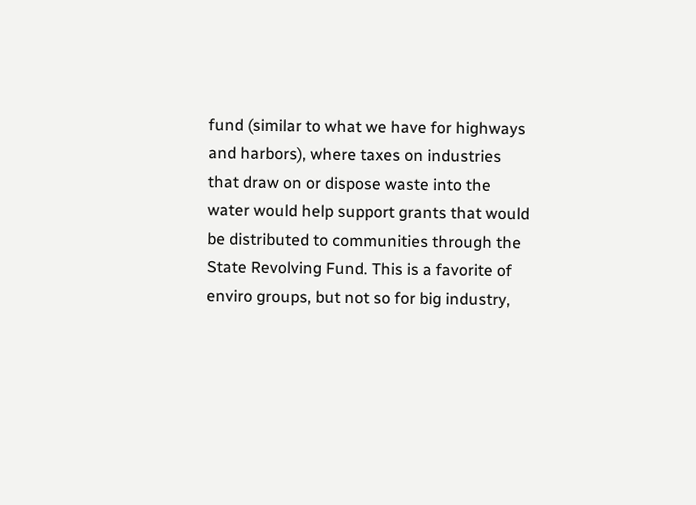fund (similar to what we have for highways and harbors), where taxes on industries that draw on or dispose waste into the water would help support grants that would be distributed to communities through the State Revolving Fund. This is a favorite of enviro groups, but not so for big industry,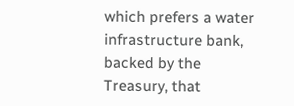which prefers a water infrastructure bank, backed by the Treasury, that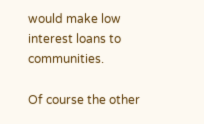would make low interest loans to communities.

Of course the other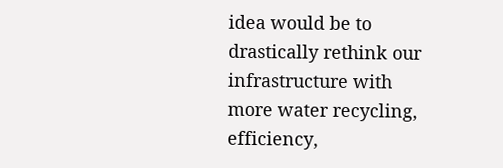idea would be to drastically rethink our infrastructure with more water recycling, efficiency,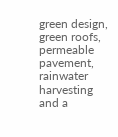green design, green roofs, permeable pavement, rainwater harvesting and a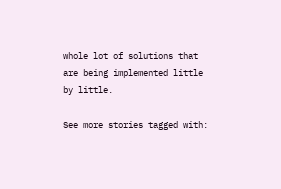whole lot of solutions that are being implemented little by little.

See more stories tagged with: